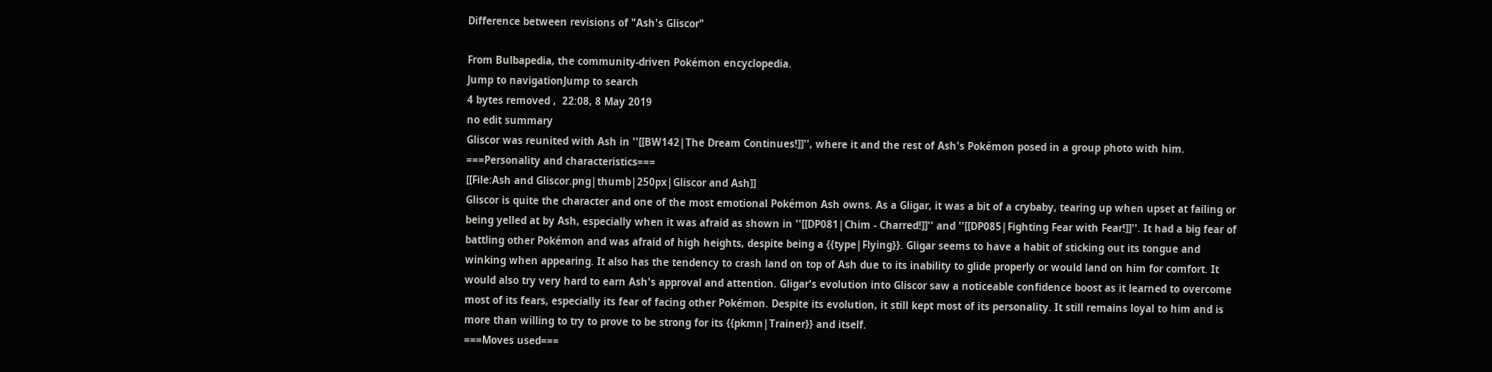Difference between revisions of "Ash's Gliscor"

From Bulbapedia, the community-driven Pokémon encyclopedia.
Jump to navigationJump to search
4 bytes removed ,  22:08, 8 May 2019
no edit summary
Gliscor was reunited with Ash in ''[[BW142|The Dream Continues!]]'', where it and the rest of Ash's Pokémon posed in a group photo with him.
===Personality and characteristics===
[[File:Ash and Gliscor.png|thumb|250px|Gliscor and Ash]]
Gliscor is quite the character and one of the most emotional Pokémon Ash owns. As a Gligar, it was a bit of a crybaby, tearing up when upset at failing or being yelled at by Ash, especially when it was afraid as shown in ''[[DP081|Chim - Charred!]]'' and ''[[DP085|Fighting Fear with Fear!]]''. It had a big fear of battling other Pokémon and was afraid of high heights, despite being a {{type|Flying}}. Gligar seems to have a habit of sticking out its tongue and winking when appearing. It also has the tendency to crash land on top of Ash due to its inability to glide properly or would land on him for comfort. It would also try very hard to earn Ash's approval and attention. Gligar's evolution into Gliscor saw a noticeable confidence boost as it learned to overcome most of its fears, especially its fear of facing other Pokémon. Despite its evolution, it still kept most of its personality. It still remains loyal to him and is more than willing to try to prove to be strong for its {{pkmn|Trainer}} and itself.
===Moves used===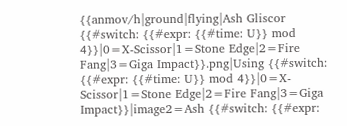{{anmov/h|ground|flying|Ash Gliscor {{#switch: {{#expr: {{#time: U}} mod 4}}|0=X-Scissor|1=Stone Edge|2=Fire Fang|3=Giga Impact}}.png|Using {{#switch: {{#expr: {{#time: U}} mod 4}}|0=X-Scissor|1=Stone Edge|2=Fire Fang|3=Giga Impact}}|image2=Ash {{#switch: {{#expr: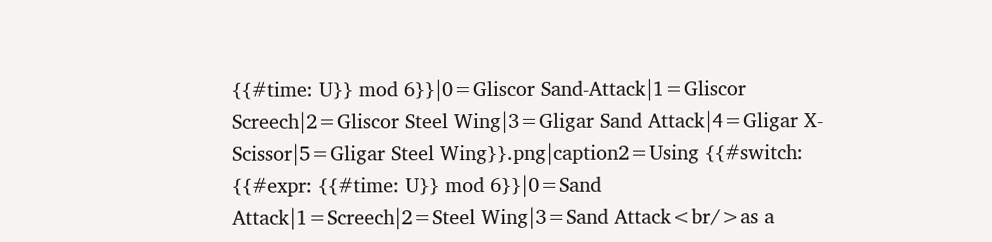{{#time: U}} mod 6}}|0=Gliscor Sand-Attack|1=Gliscor Screech|2=Gliscor Steel Wing|3=Gligar Sand Attack|4=Gligar X-Scissor|5=Gligar Steel Wing}}.png|caption2=Using {{#switch: {{#expr: {{#time: U}} mod 6}}|0=Sand Attack|1=Screech|2=Steel Wing|3=Sand Attack<br/>as a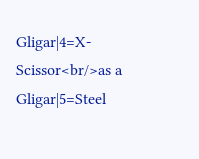Gligar|4=X-Scissor<br/>as a Gligar|5=Steel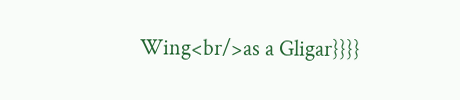Wing<br/>as a Gligar}}}}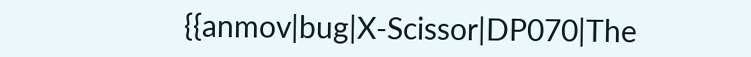{{anmov|bug|X-Scissor|DP070|The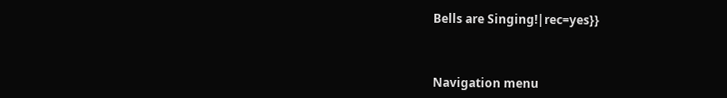Bells are Singing!|rec=yes}}



Navigation menu